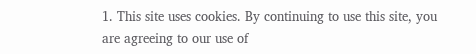1. This site uses cookies. By continuing to use this site, you are agreeing to our use of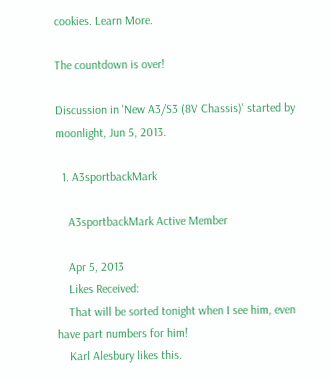cookies. Learn More.

The countdown is over!

Discussion in 'New A3/S3 (8V Chassis)' started by moonlight, Jun 5, 2013.

  1. A3sportbackMark

    A3sportbackMark Active Member

    Apr 5, 2013
    Likes Received:
    That will be sorted tonight when I see him, even have part numbers for him!
    Karl Alesbury likes this.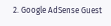2. Google AdSense Guest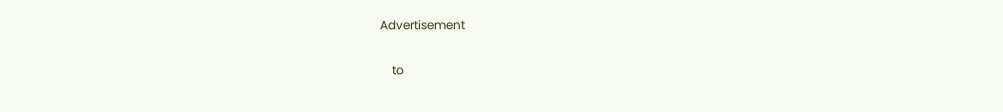Advertisement

    to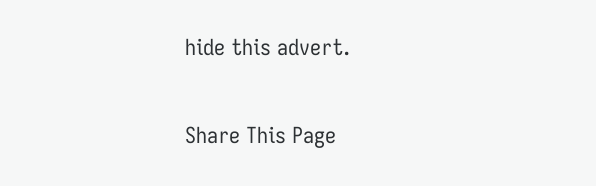hide this advert.

Share This Page